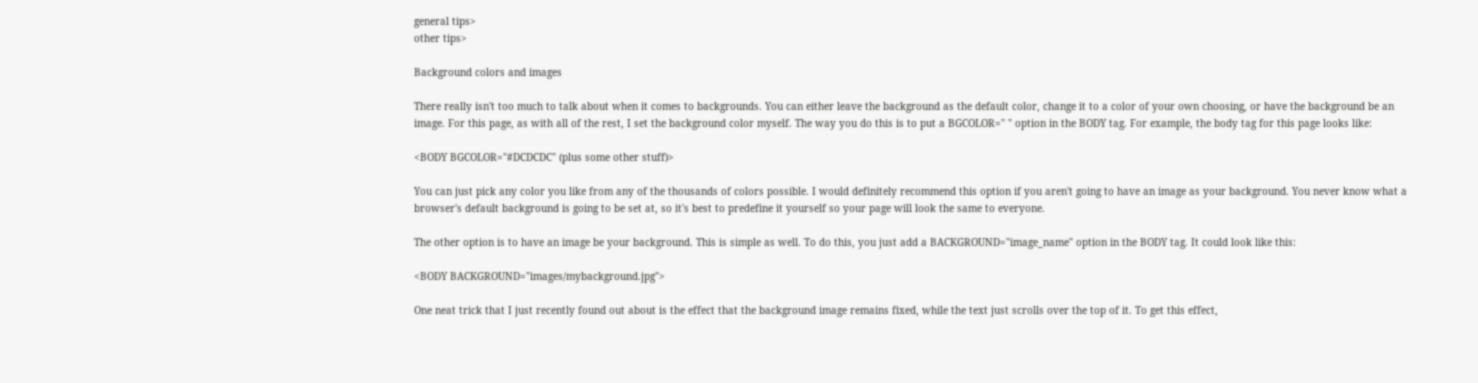general tips>
other tips>

Background colors and images

There really isn't too much to talk about when it comes to backgrounds. You can either leave the background as the default color, change it to a color of your own choosing, or have the background be an image. For this page, as with all of the rest, I set the background color myself. The way you do this is to put a BGCOLOR=" " option in the BODY tag. For example, the body tag for this page looks like:

<BODY BGCOLOR="#DCDCDC" (plus some other stuff)>

You can just pick any color you like from any of the thousands of colors possible. I would definitely recommend this option if you aren't going to have an image as your background. You never know what a browser's default background is going to be set at, so it's best to predefine it yourself so your page will look the same to everyone.

The other option is to have an image be your background. This is simple as well. To do this, you just add a BACKGROUND="image_name" option in the BODY tag. It could look like this:

<BODY BACKGROUND="images/mybackground.jpg">

One neat trick that I just recently found out about is the effect that the background image remains fixed, while the text just scrolls over the top of it. To get this effect,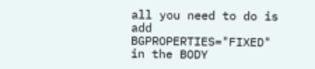all you need to do is add BGPROPERTIES="FIXED" in the BODY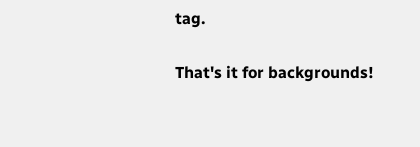tag.

That's it for backgrounds!